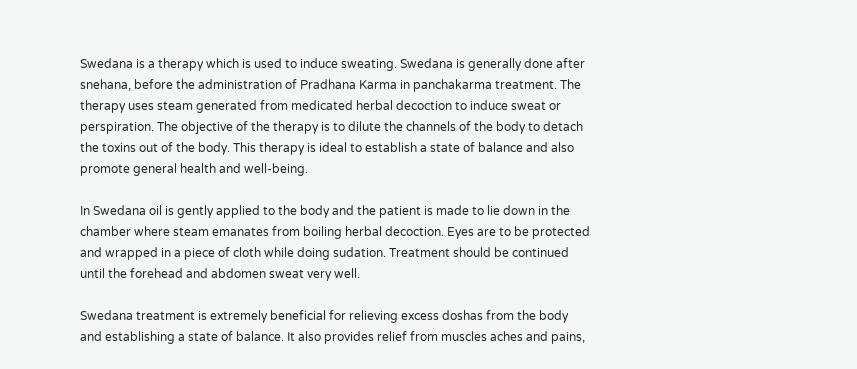Swedana is a therapy which is used to induce sweating. Swedana is generally done after snehana, before the administration of Pradhana Karma in panchakarma treatment. The therapy uses steam generated from medicated herbal decoction to induce sweat or perspiration. The objective of the therapy is to dilute the channels of the body to detach the toxins out of the body. This therapy is ideal to establish a state of balance and also promote general health and well-being.

In Swedana oil is gently applied to the body and the patient is made to lie down in the chamber where steam emanates from boiling herbal decoction. Eyes are to be protected and wrapped in a piece of cloth while doing sudation. Treatment should be continued until the forehead and abdomen sweat very well.

Swedana treatment is extremely beneficial for relieving excess doshas from the body and establishing a state of balance. It also provides relief from muscles aches and pains,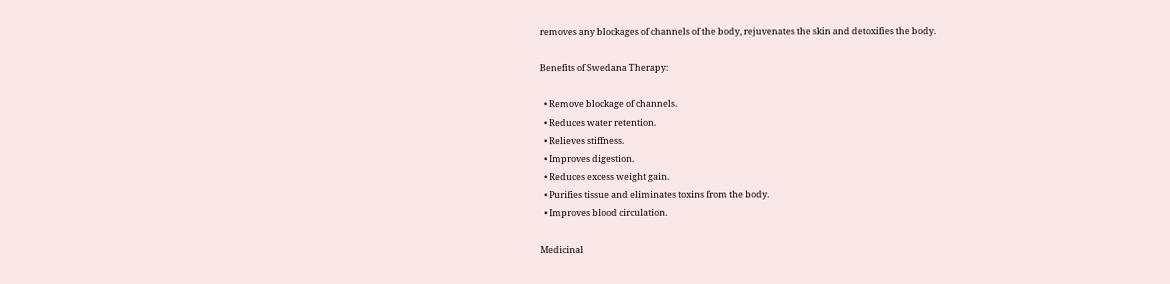removes any blockages of channels of the body, rejuvenates the skin and detoxifies the body.

Benefits of Swedana Therapy:

  • Remove blockage of channels.
  • Reduces water retention.
  • Relieves stiffness.
  • Improves digestion.
  • Reduces excess weight gain.
  • Purifies tissue and eliminates toxins from the body.
  • Improves blood circulation.

Medicinal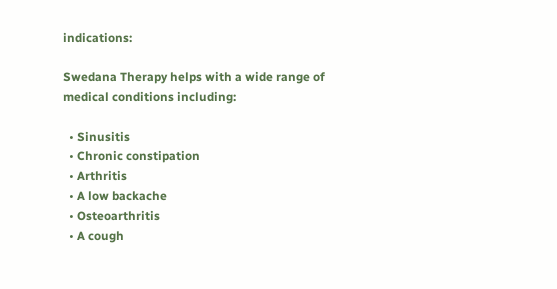indications:

Swedana Therapy helps with a wide range of medical conditions including:

  • Sinusitis
  • Chronic constipation
  • Arthritis
  • A low backache
  • Osteoarthritis
  • A cough